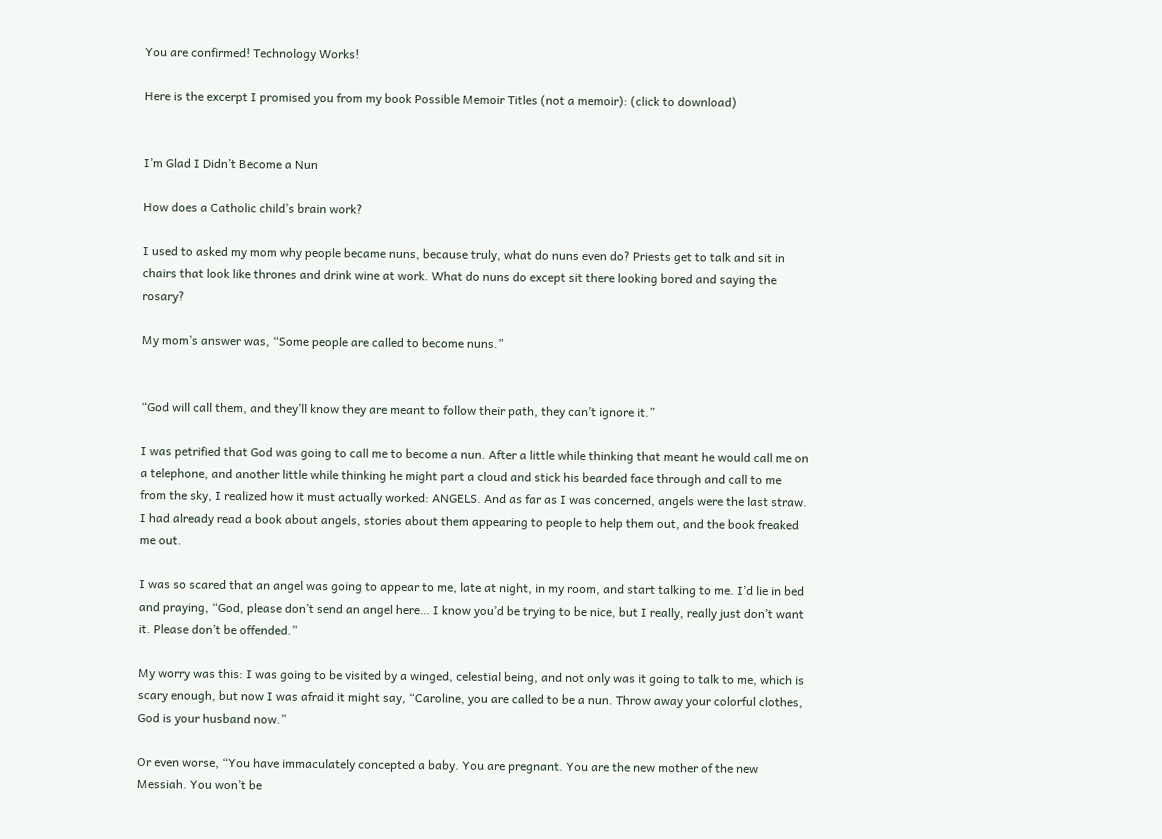You are confirmed! Technology Works!

Here is the excerpt I promised you from my book Possible Memoir Titles (not a memoir): (click to download)


I’m Glad I Didn’t Become a Nun

How does a Catholic child’s brain work?

I used to asked my mom why people became nuns, because truly, what do nuns even do? Priests get to talk and sit in chairs that look like thrones and drink wine at work. What do nuns do except sit there looking bored and saying the rosary?

My mom’s answer was, “Some people are called to become nuns.”


“God will call them, and they’ll know they are meant to follow their path, they can’t ignore it.”

I was petrified that God was going to call me to become a nun. After a little while thinking that meant he would call me on a telephone, and another little while thinking he might part a cloud and stick his bearded face through and call to me from the sky, I realized how it must actually worked: ANGELS. And as far as I was concerned, angels were the last straw. I had already read a book about angels, stories about them appearing to people to help them out, and the book freaked me out.

I was so scared that an angel was going to appear to me, late at night, in my room, and start talking to me. I’d lie in bed and praying, “God, please don’t send an angel here… I know you’d be trying to be nice, but I really, really just don’t want it. Please don’t be offended.”

My worry was this: I was going to be visited by a winged, celestial being, and not only was it going to talk to me, which is scary enough, but now I was afraid it might say, “Caroline, you are called to be a nun. Throw away your colorful clothes, God is your husband now.”

Or even worse, “You have immaculately concepted a baby. You are pregnant. You are the new mother of the new Messiah. You won’t be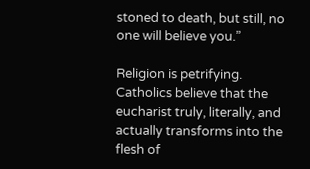stoned to death, but still, no one will believe you.”

Religion is petrifying. Catholics believe that the eucharist truly, literally, and actually transforms into the flesh of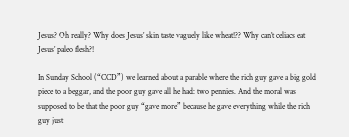Jesus? Oh really? Why does Jesus’ skin taste vaguely like wheat!?? Why can’t celiacs eat Jesus’ paleo flesh?!

In Sunday School (“CCD”) we learned about a parable where the rich guy gave a big gold piece to a beggar, and the poor guy gave all he had: two pennies. And the moral was supposed to be that the poor guy “gave more” because he gave everything while the rich guy just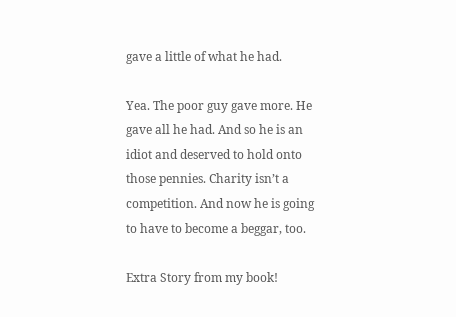gave a little of what he had.

Yea. The poor guy gave more. He gave all he had. And so he is an idiot and deserved to hold onto those pennies. Charity isn’t a competition. And now he is going to have to become a beggar, too.

Extra Story from my book!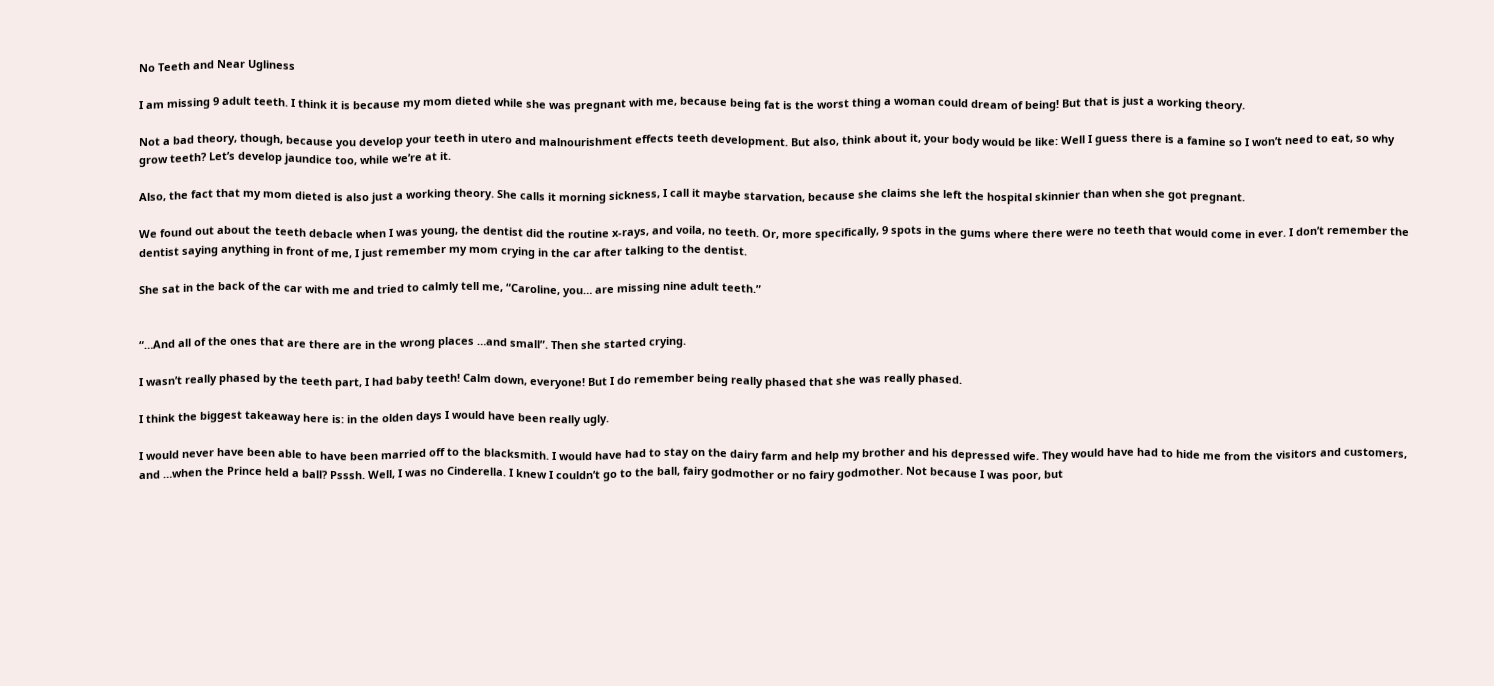No Teeth and Near Ugliness

I am missing 9 adult teeth. I think it is because my mom dieted while she was pregnant with me, because being fat is the worst thing a woman could dream of being! But that is just a working theory.

Not a bad theory, though, because you develop your teeth in utero and malnourishment effects teeth development. But also, think about it, your body would be like: Well I guess there is a famine so I won’t need to eat, so why grow teeth? Let’s develop jaundice too, while we’re at it.

Also, the fact that my mom dieted is also just a working theory. She calls it morning sickness, I call it maybe starvation, because she claims she left the hospital skinnier than when she got pregnant.

We found out about the teeth debacle when I was young, the dentist did the routine x-rays, and voila, no teeth. Or, more specifically, 9 spots in the gums where there were no teeth that would come in ever. I don’t remember the dentist saying anything in front of me, I just remember my mom crying in the car after talking to the dentist.

She sat in the back of the car with me and tried to calmly tell me, “Caroline, you… are missing nine adult teeth.”


“…And all of the ones that are there are in the wrong places …and small”. Then she started crying.

I wasn’t really phased by the teeth part, I had baby teeth! Calm down, everyone! But I do remember being really phased that she was really phased.

I think the biggest takeaway here is: in the olden days I would have been really ugly.

I would never have been able to have been married off to the blacksmith. I would have had to stay on the dairy farm and help my brother and his depressed wife. They would have had to hide me from the visitors and customers, and …when the Prince held a ball? Psssh. Well, I was no Cinderella. I knew I couldn’t go to the ball, fairy godmother or no fairy godmother. Not because I was poor, but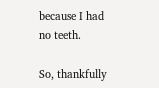because I had no teeth.

So, thankfully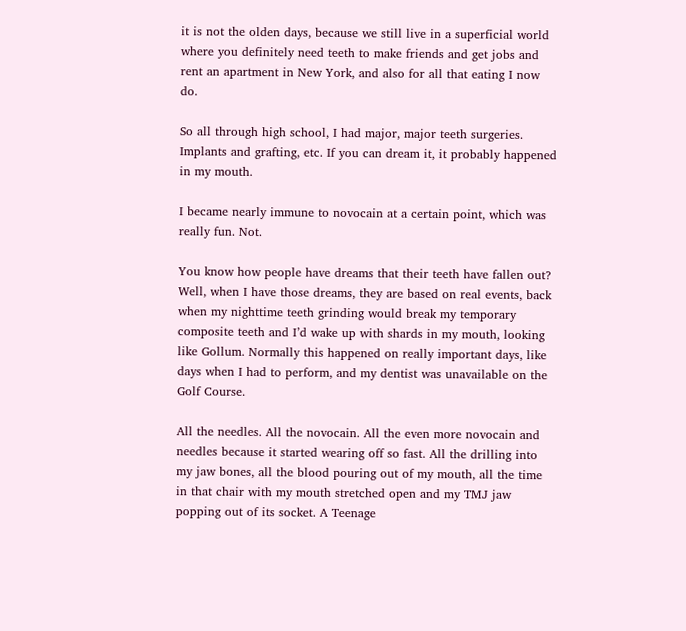it is not the olden days, because we still live in a superficial world where you definitely need teeth to make friends and get jobs and rent an apartment in New York, and also for all that eating I now do.

So all through high school, I had major, major teeth surgeries. Implants and grafting, etc. If you can dream it, it probably happened in my mouth.

I became nearly immune to novocain at a certain point, which was really fun. Not.

You know how people have dreams that their teeth have fallen out? Well, when I have those dreams, they are based on real events, back when my nighttime teeth grinding would break my temporary composite teeth and I’d wake up with shards in my mouth, looking like Gollum. Normally this happened on really important days, like days when I had to perform, and my dentist was unavailable on the Golf Course.

All the needles. All the novocain. All the even more novocain and needles because it started wearing off so fast. All the drilling into my jaw bones, all the blood pouring out of my mouth, all the time in that chair with my mouth stretched open and my TMJ jaw popping out of its socket. A Teenage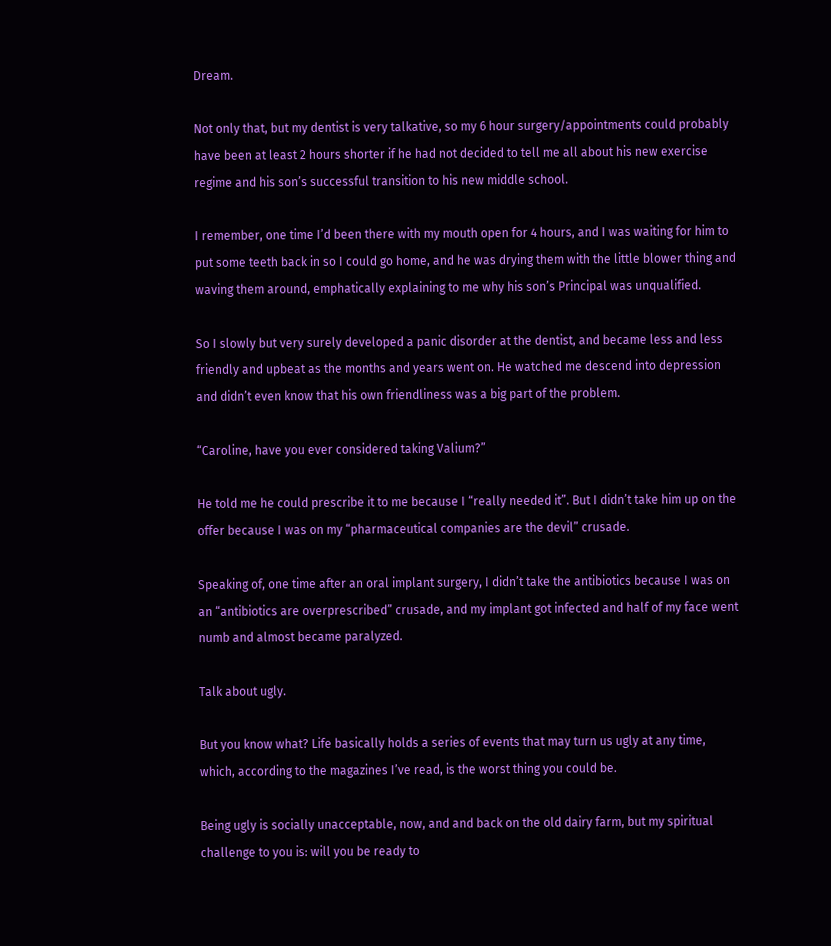Dream.

Not only that, but my dentist is very talkative, so my 6 hour surgery/appointments could probably have been at least 2 hours shorter if he had not decided to tell me all about his new exercise regime and his son’s successful transition to his new middle school.

I remember, one time I’d been there with my mouth open for 4 hours, and I was waiting for him to put some teeth back in so I could go home, and he was drying them with the little blower thing and waving them around, emphatically explaining to me why his son’s Principal was unqualified.

So I slowly but very surely developed a panic disorder at the dentist, and became less and less friendly and upbeat as the months and years went on. He watched me descend into depression and didn’t even know that his own friendliness was a big part of the problem.

“Caroline, have you ever considered taking Valium?”

He told me he could prescribe it to me because I “really needed it”. But I didn’t take him up on the offer because I was on my “pharmaceutical companies are the devil” crusade.

Speaking of, one time after an oral implant surgery, I didn’t take the antibiotics because I was on an “antibiotics are overprescribed” crusade, and my implant got infected and half of my face went numb and almost became paralyzed.

Talk about ugly.

But you know what? Life basically holds a series of events that may turn us ugly at any time, which, according to the magazines I’ve read, is the worst thing you could be.

Being ugly is socially unacceptable, now, and and back on the old dairy farm, but my spiritual challenge to you is: will you be ready to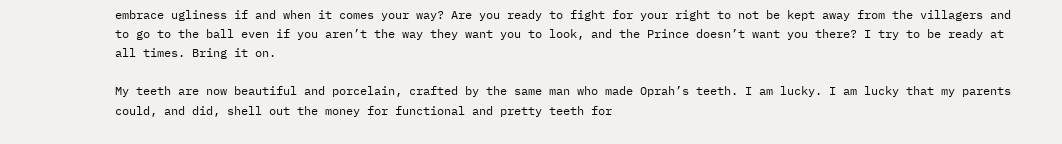embrace ugliness if and when it comes your way? Are you ready to fight for your right to not be kept away from the villagers and to go to the ball even if you aren’t the way they want you to look, and the Prince doesn’t want you there? I try to be ready at all times. Bring it on.

My teeth are now beautiful and porcelain, crafted by the same man who made Oprah’s teeth. I am lucky. I am lucky that my parents could, and did, shell out the money for functional and pretty teeth for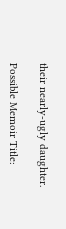their nearly-ugly daughter.

Possible Memoir Title: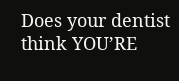Does your dentist think YOU’RE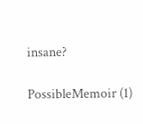insane?

PossibleMemoir (1)